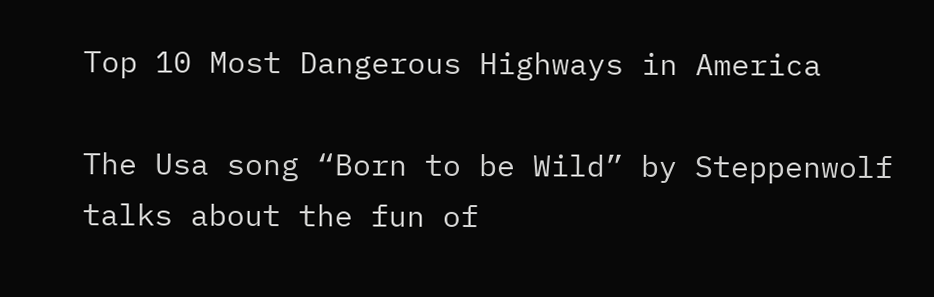Top 10 Most Dangerous Highways in America

The Usa song “Born to be Wild” by Steppenwolf talks about the fun of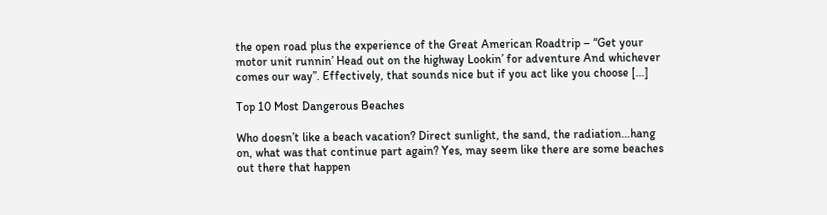the open road plus the experience of the Great American Roadtrip – “Get your motor unit runnin’ Head out on the highway Lookin’ for adventure And whichever comes our way”. Effectively, that sounds nice but if you act like you choose […]

Top 10 Most Dangerous Beaches

Who doesn’t like a beach vacation? Direct sunlight, the sand, the radiation…hang on, what was that continue part again? Yes, may seem like there are some beaches out there that happen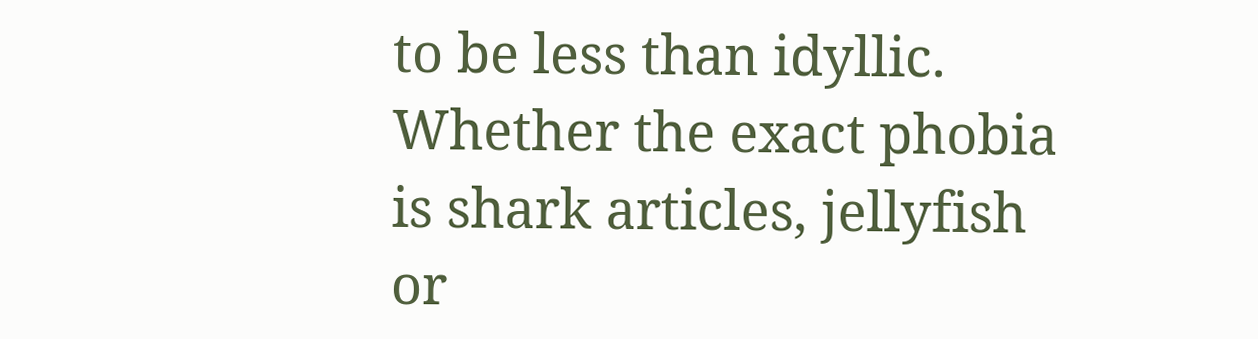to be less than idyllic. Whether the exact phobia is shark articles, jellyfish or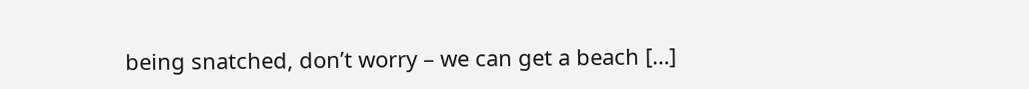being snatched, don’t worry – we can get a beach […]